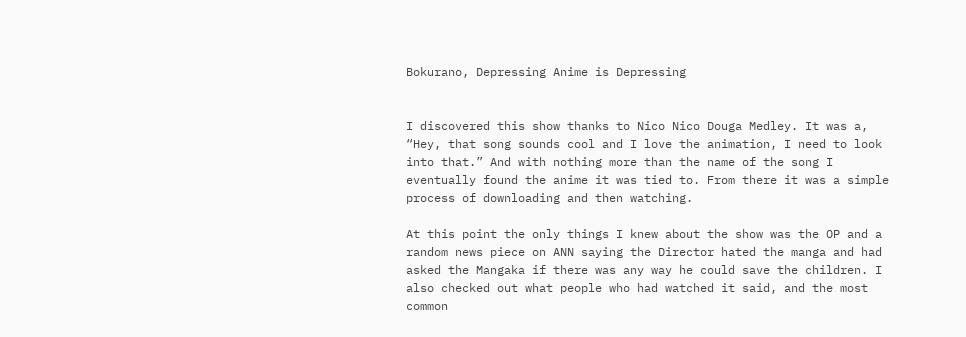Bokurano, Depressing Anime is Depressing


I discovered this show thanks to Nico Nico Douga Medley. It was a, “Hey, that song sounds cool and I love the animation, I need to look into that.” And with nothing more than the name of the song I eventually found the anime it was tied to. From there it was a simple process of downloading and then watching.

At this point the only things I knew about the show was the OP and a random news piece on ANN saying the Director hated the manga and had asked the Mangaka if there was any way he could save the children. I also checked out what people who had watched it said, and the most common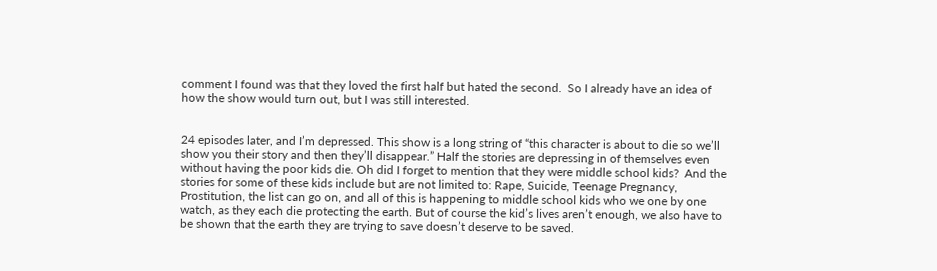comment I found was that they loved the first half but hated the second.  So I already have an idea of how the show would turn out, but I was still interested.


24 episodes later, and I’m depressed. This show is a long string of “this character is about to die so we’ll show you their story and then they’ll disappear.” Half the stories are depressing in of themselves even without having the poor kids die. Oh did I forget to mention that they were middle school kids?  And the stories for some of these kids include but are not limited to: Rape, Suicide, Teenage Pregnancy, Prostitution, the list can go on, and all of this is happening to middle school kids who we one by one watch, as they each die protecting the earth. But of course the kid’s lives aren’t enough, we also have to be shown that the earth they are trying to save doesn’t deserve to be saved.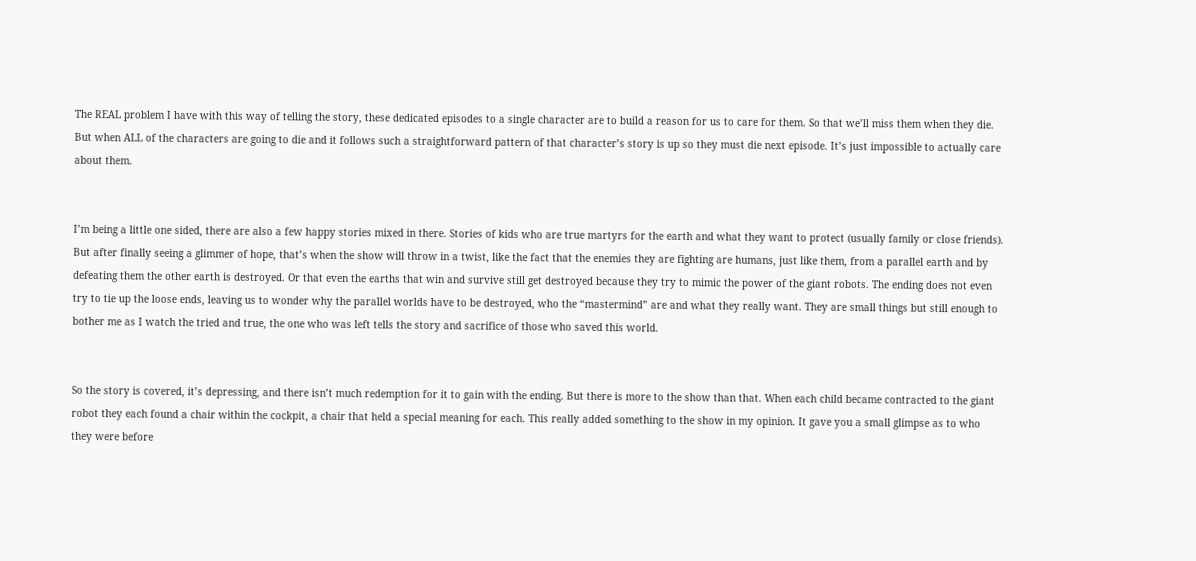The REAL problem I have with this way of telling the story, these dedicated episodes to a single character are to build a reason for us to care for them. So that we’ll miss them when they die. But when ALL of the characters are going to die and it follows such a straightforward pattern of that character’s story is up so they must die next episode. It’s just impossible to actually care about them.


I’m being a little one sided, there are also a few happy stories mixed in there. Stories of kids who are true martyrs for the earth and what they want to protect (usually family or close friends). But after finally seeing a glimmer of hope, that’s when the show will throw in a twist, like the fact that the enemies they are fighting are humans, just like them, from a parallel earth and by defeating them the other earth is destroyed. Or that even the earths that win and survive still get destroyed because they try to mimic the power of the giant robots. The ending does not even try to tie up the loose ends, leaving us to wonder why the parallel worlds have to be destroyed, who the “mastermind” are and what they really want. They are small things but still enough to bother me as I watch the tried and true, the one who was left tells the story and sacrifice of those who saved this world.


So the story is covered, it’s depressing, and there isn’t much redemption for it to gain with the ending. But there is more to the show than that. When each child became contracted to the giant robot they each found a chair within the cockpit, a chair that held a special meaning for each. This really added something to the show in my opinion. It gave you a small glimpse as to who they were before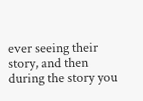ever seeing their story, and then during the story you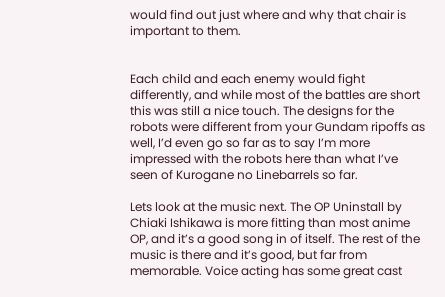would find out just where and why that chair is important to them.


Each child and each enemy would fight differently, and while most of the battles are short this was still a nice touch. The designs for the robots were different from your Gundam ripoffs as well, I’d even go so far as to say I’m more impressed with the robots here than what I’ve seen of Kurogane no Linebarrels so far.

Lets look at the music next. The OP Uninstall by Chiaki Ishikawa is more fitting than most anime OP, and it’s a good song in of itself. The rest of the music is there and it’s good, but far from memorable. Voice acting has some great cast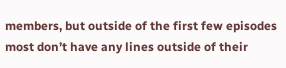members, but outside of the first few episodes most don’t have any lines outside of their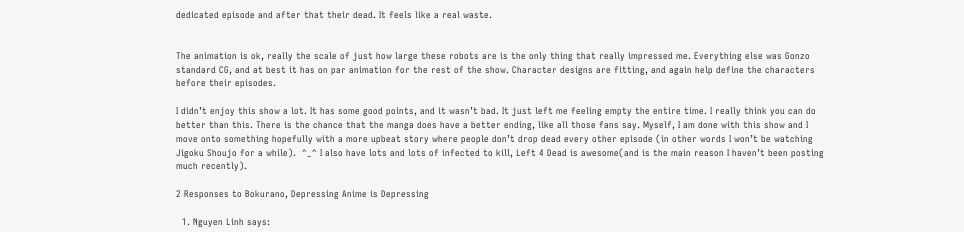dedicated episode and after that their dead. It feels like a real waste.


The animation is ok, really the scale of just how large these robots are is the only thing that really impressed me. Everything else was Gonzo standard CG, and at best it has on par animation for the rest of the show. Character designs are fitting, and again help define the characters before their episodes.

I didn’t enjoy this show a lot. It has some good points, and it wasn’t bad. It just left me feeling empty the entire time. I really think you can do better than this. There is the chance that the manga does have a better ending, like all those fans say. Myself, I am done with this show and I move onto something hopefully with a more upbeat story where people don’t drop dead every other episode (in other words I won’t be watching Jigoku Shoujo for a while).  ^_^ I also have lots and lots of infected to kill, Left 4 Dead is awesome(and is the main reason I haven’t been posting much recently).

2 Responses to Bokurano, Depressing Anime is Depressing

  1. Nguyen Linh says: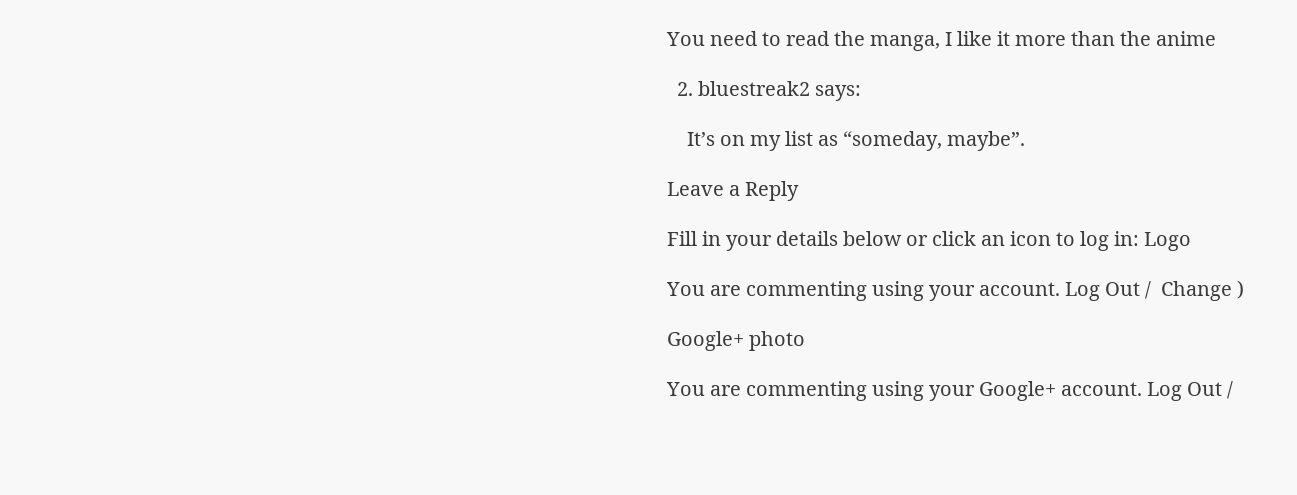You need to read the manga, I like it more than the anime

  2. bluestreak2 says:

    It’s on my list as “someday, maybe”.

Leave a Reply

Fill in your details below or click an icon to log in: Logo

You are commenting using your account. Log Out /  Change )

Google+ photo

You are commenting using your Google+ account. Log Out /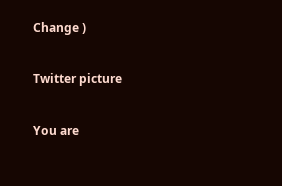Change )

Twitter picture

You are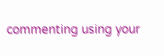commenting using your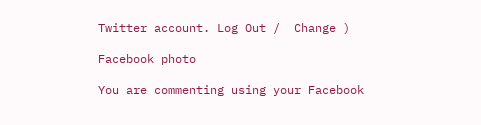Twitter account. Log Out /  Change )

Facebook photo

You are commenting using your Facebook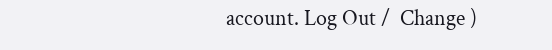account. Log Out /  Change )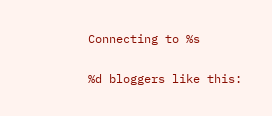Connecting to %s

%d bloggers like this: